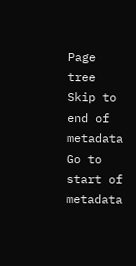Page tree
Skip to end of metadata
Go to start of metadata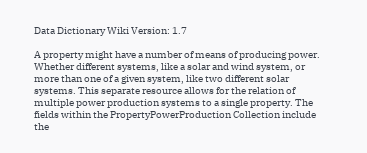Data Dictionary Wiki Version: 1.7

A property might have a number of means of producing power. Whether different systems, like a solar and wind system, or more than one of a given system, like two different solar systems. This separate resource allows for the relation of multiple power production systems to a single property. The fields within the PropertyPowerProduction Collection include the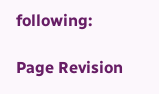following:

Page Revision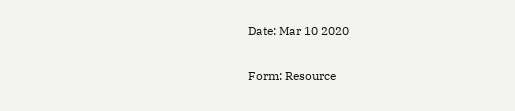Date: Mar 10 2020

Form: Resource